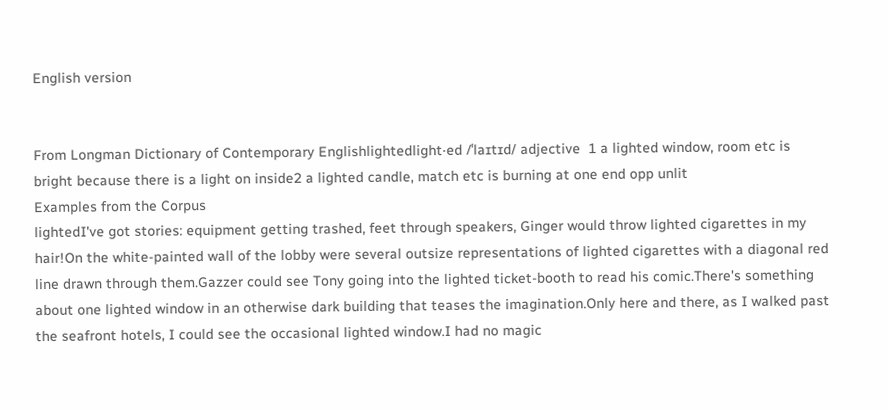English version


From Longman Dictionary of Contemporary Englishlightedlight‧ed /ˈlaɪtɪd/ adjective  1 a lighted window, room etc is bright because there is a light on inside2 a lighted candle, match etc is burning at one end opp unlit
Examples from the Corpus
lightedI've got stories: equipment getting trashed, feet through speakers, Ginger would throw lighted cigarettes in my hair!On the white-painted wall of the lobby were several outsize representations of lighted cigarettes with a diagonal red line drawn through them.Gazzer could see Tony going into the lighted ticket-booth to read his comic.There's something about one lighted window in an otherwise dark building that teases the imagination.Only here and there, as I walked past the seafront hotels, I could see the occasional lighted window.I had no magic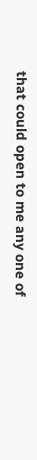that could open to me any one of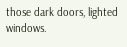those dark doors, lighted windows.